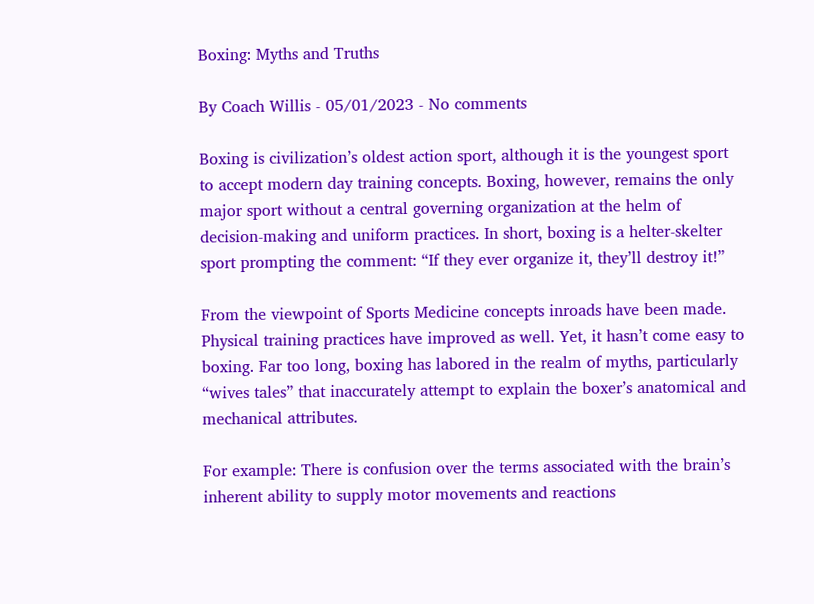Boxing: Myths and Truths

By Coach Willis - 05/01/2023 - No comments

Boxing is civilization’s oldest action sport, although it is the youngest sport to accept modern day training concepts. Boxing, however, remains the only major sport without a central governing organization at the helm of decision-making and uniform practices. In short, boxing is a helter-skelter sport prompting the comment: “If they ever organize it, they’ll destroy it!”

From the viewpoint of Sports Medicine concepts inroads have been made. Physical training practices have improved as well. Yet, it hasn’t come easy to boxing. Far too long, boxing has labored in the realm of myths, particularly “wives tales” that inaccurately attempt to explain the boxer’s anatomical and mechanical attributes.

For example: There is confusion over the terms associated with the brain’s inherent ability to supply motor movements and reactions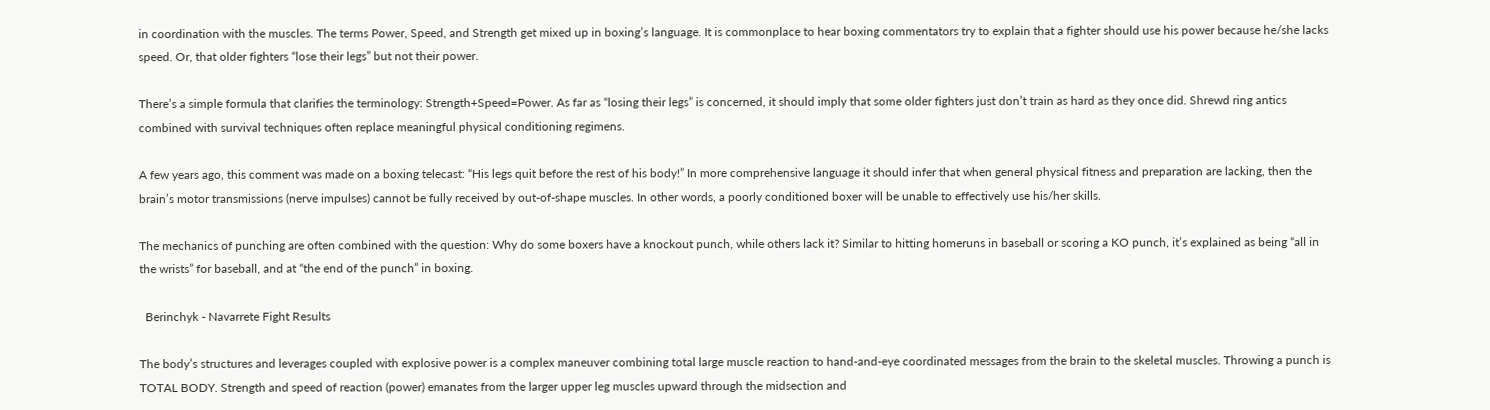in coordination with the muscles. The terms Power, Speed, and Strength get mixed up in boxing’s language. It is commonplace to hear boxing commentators try to explain that a fighter should use his power because he/she lacks speed. Or, that older fighters “lose their legs” but not their power.

There’s a simple formula that clarifies the terminology: Strength+Speed=Power. As far as “losing their legs” is concerned, it should imply that some older fighters just don’t train as hard as they once did. Shrewd ring antics combined with survival techniques often replace meaningful physical conditioning regimens.

A few years ago, this comment was made on a boxing telecast: “His legs quit before the rest of his body!” In more comprehensive language it should infer that when general physical fitness and preparation are lacking, then the brain’s motor transmissions (nerve impulses) cannot be fully received by out-of-shape muscles. In other words, a poorly conditioned boxer will be unable to effectively use his/her skills.

The mechanics of punching are often combined with the question: Why do some boxers have a knockout punch, while others lack it? Similar to hitting homeruns in baseball or scoring a KO punch, it’s explained as being “all in the wrists” for baseball, and at “the end of the punch” in boxing.

  Berinchyk - Navarrete Fight Results

The body’s structures and leverages coupled with explosive power is a complex maneuver combining total large muscle reaction to hand-and-eye coordinated messages from the brain to the skeletal muscles. Throwing a punch is TOTAL BODY. Strength and speed of reaction (power) emanates from the larger upper leg muscles upward through the midsection and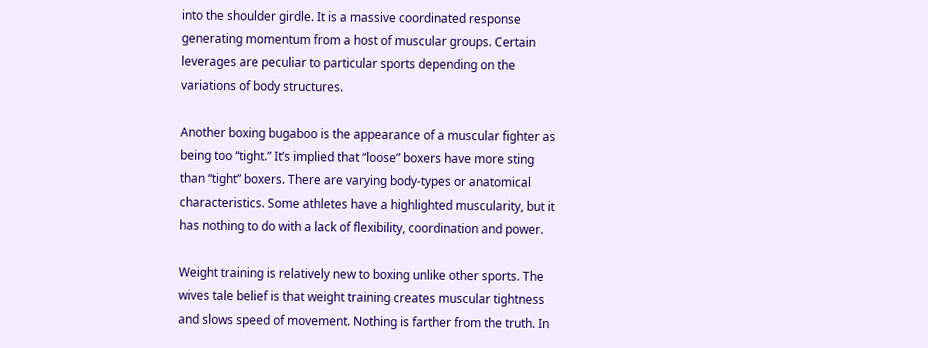into the shoulder girdle. It is a massive coordinated response generating momentum from a host of muscular groups. Certain leverages are peculiar to particular sports depending on the variations of body structures.

Another boxing bugaboo is the appearance of a muscular fighter as being too “tight.” It’s implied that “loose” boxers have more sting than “tight” boxers. There are varying body-types or anatomical characteristics. Some athletes have a highlighted muscularity, but it has nothing to do with a lack of flexibility, coordination and power.

Weight training is relatively new to boxing unlike other sports. The wives tale belief is that weight training creates muscular tightness and slows speed of movement. Nothing is farther from the truth. In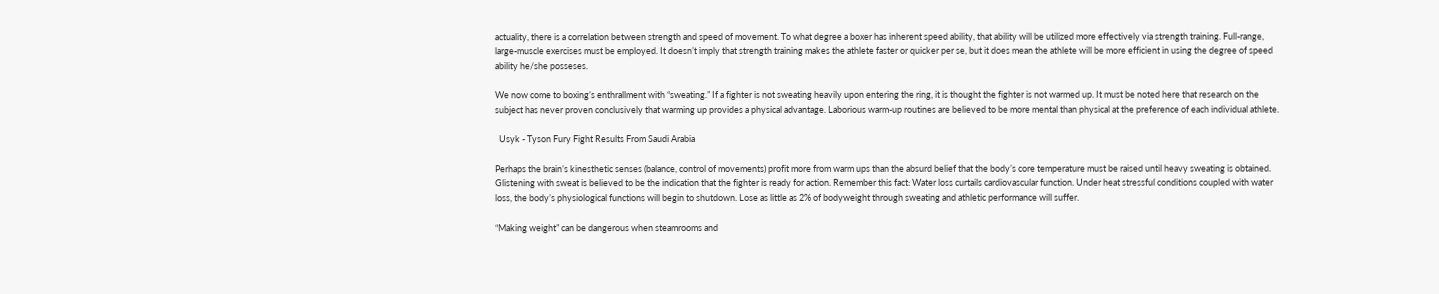actuality, there is a correlation between strength and speed of movement. To what degree a boxer has inherent speed ability, that ability will be utilized more effectively via strength training. Full-range, large-muscle exercises must be employed. It doesn’t imply that strength training makes the athlete faster or quicker per se, but it does mean the athlete will be more efficient in using the degree of speed ability he/she posseses.

We now come to boxing’s enthrallment with “sweating.” If a fighter is not sweating heavily upon entering the ring, it is thought the fighter is not warmed up. It must be noted here that research on the subject has never proven conclusively that warming up provides a physical advantage. Laborious warm-up routines are believed to be more mental than physical at the preference of each individual athlete.

  Usyk - Tyson Fury Fight Results From Saudi Arabia

Perhaps the brain’s kinesthetic senses (balance, control of movements) profit more from warm ups than the absurd belief that the body’s core temperature must be raised until heavy sweating is obtained. Glistening with sweat is believed to be the indication that the fighter is ready for action. Remember this fact: Water loss curtails cardiovascular function. Under heat stressful conditions coupled with water loss, the body’s physiological functions will begin to shutdown. Lose as little as 2% of bodyweight through sweating and athletic performance will suffer.

“Making weight” can be dangerous when steamrooms and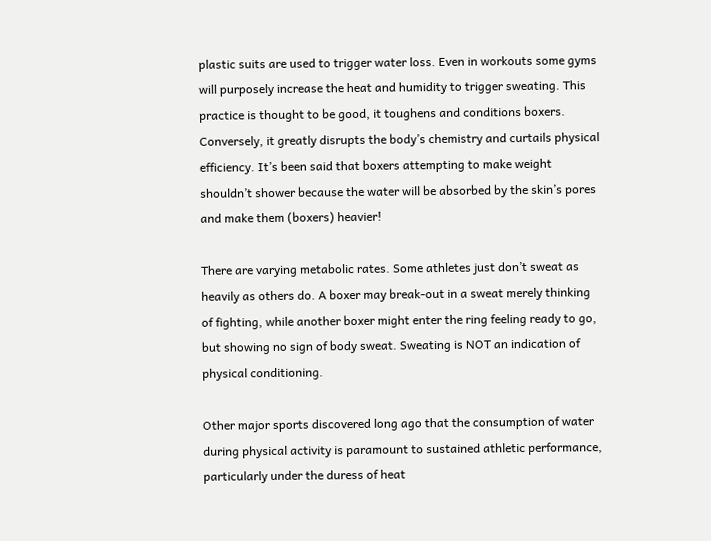plastic suits are used to trigger water loss. Even in workouts some gyms will purposely increase the heat and humidity to trigger sweating. This practice is thought to be good, it toughens and conditions boxers. Conversely, it greatly disrupts the body’s chemistry and curtails physical efficiency. It’s been said that boxers attempting to make weight shouldn’t shower because the water will be absorbed by the skin’s pores and make them (boxers) heavier!

There are varying metabolic rates. Some athletes just don’t sweat as heavily as others do. A boxer may break-out in a sweat merely thinking of fighting, while another boxer might enter the ring feeling ready to go, but showing no sign of body sweat. Sweating is NOT an indication of physical conditioning.

Other major sports discovered long ago that the consumption of water during physical activity is paramount to sustained athletic performance, particularly under the duress of heat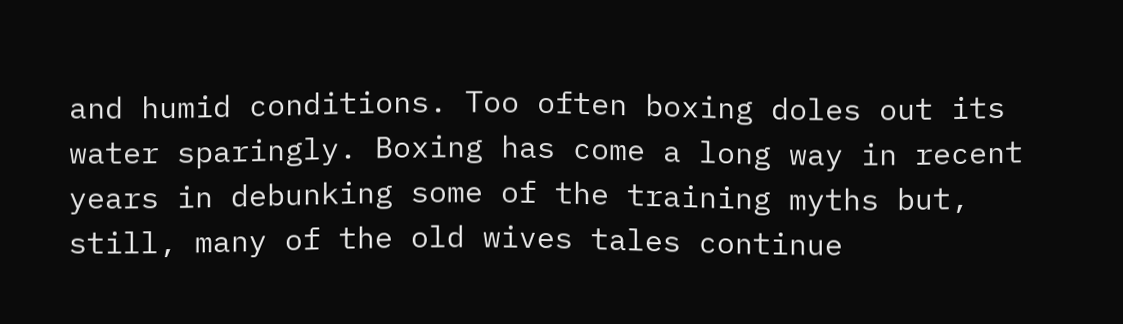and humid conditions. Too often boxing doles out its water sparingly. Boxing has come a long way in recent years in debunking some of the training myths but, still, many of the old wives tales continue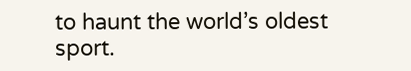to haunt the world’s oldest sport.